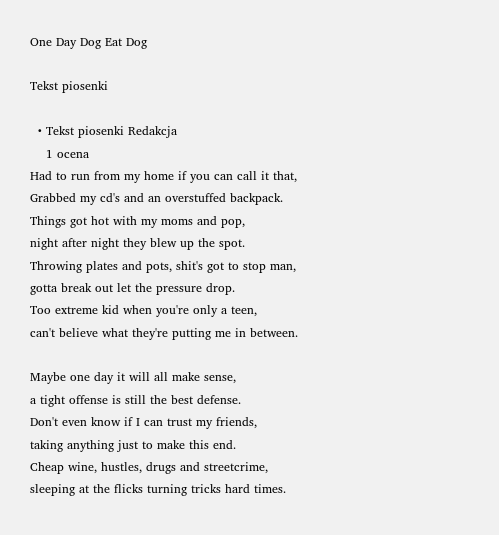One Day Dog Eat Dog

Tekst piosenki

  • Tekst piosenki Redakcja
    1 ocena
Had to run from my home if you can call it that,
Grabbed my cd's and an overstuffed backpack.
Things got hot with my moms and pop,
night after night they blew up the spot.
Throwing plates and pots, shit's got to stop man,
gotta break out let the pressure drop.
Too extreme kid when you're only a teen,
can't believe what they're putting me in between.

Maybe one day it will all make sense,
a tight offense is still the best defense.
Don't even know if I can trust my friends,
taking anything just to make this end.
Cheap wine, hustles, drugs and streetcrime,
sleeping at the flicks turning tricks hard times.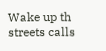Wake up th streets calls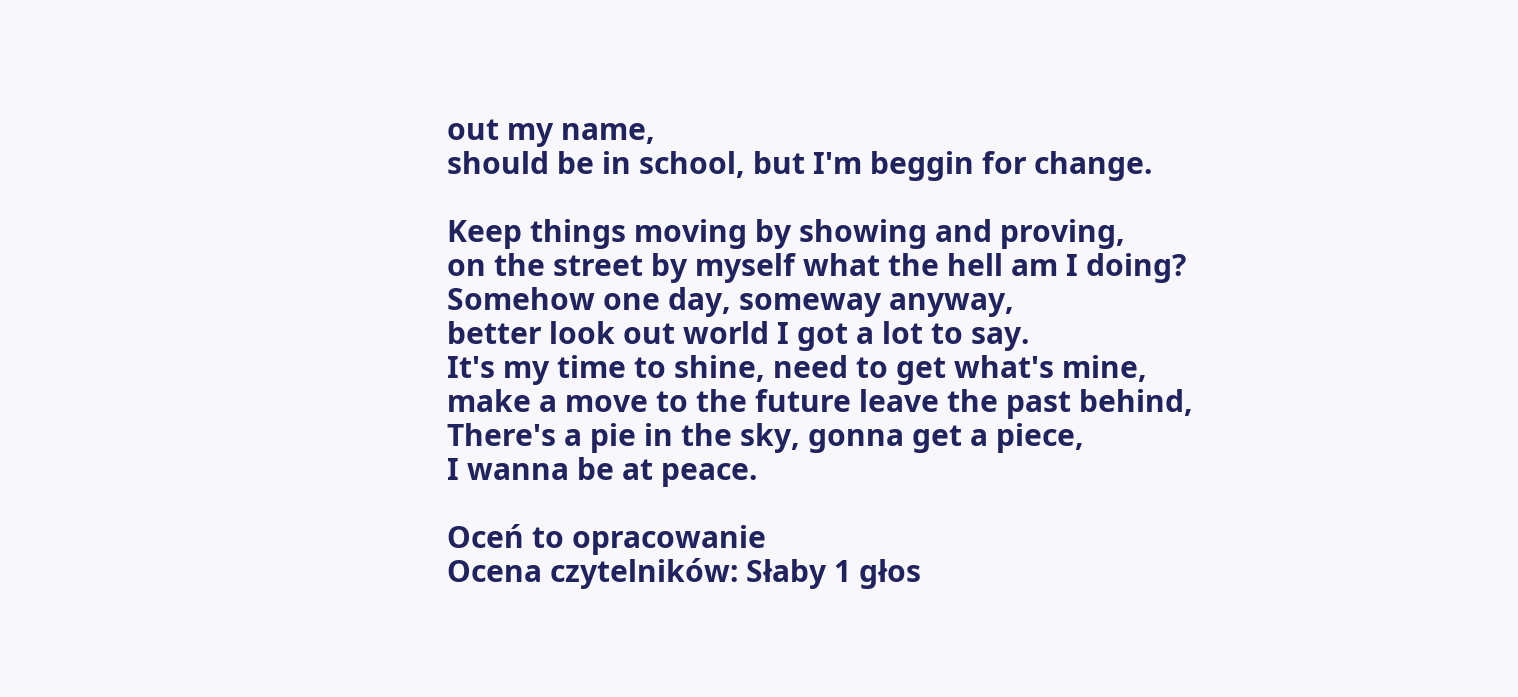out my name,
should be in school, but I'm beggin for change.

Keep things moving by showing and proving,
on the street by myself what the hell am I doing?
Somehow one day, someway anyway,
better look out world I got a lot to say.
It's my time to shine, need to get what's mine,
make a move to the future leave the past behind,
There's a pie in the sky, gonna get a piece,
I wanna be at peace.

Oceń to opracowanie
Ocena czytelników: Słaby 1 głos